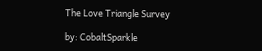The Love Triangle Survey

by: CobaltSparkle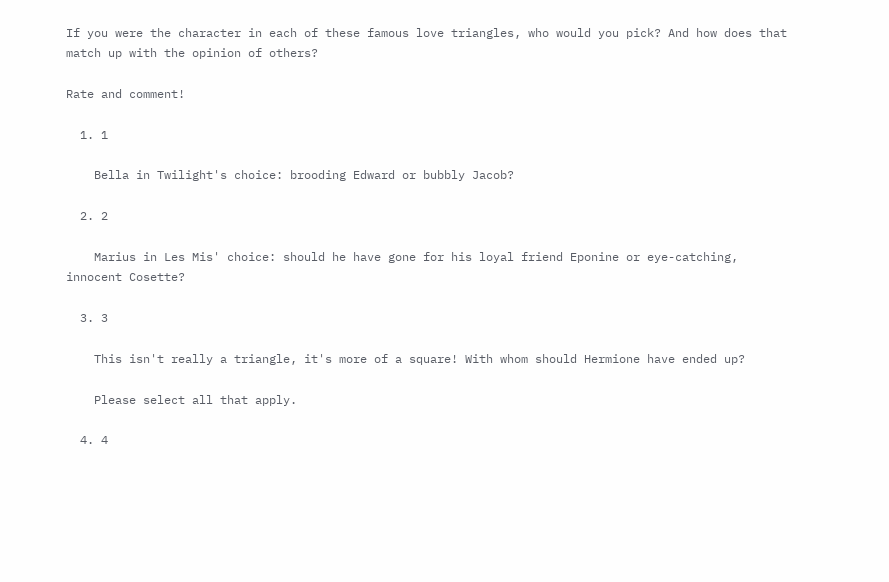If you were the character in each of these famous love triangles, who would you pick? And how does that match up with the opinion of others?

Rate and comment!

  1. 1

    Bella in Twilight's choice: brooding Edward or bubbly Jacob?

  2. 2

    Marius in Les Mis' choice: should he have gone for his loyal friend Eponine or eye-catching, innocent Cosette?

  3. 3

    This isn't really a triangle, it's more of a square! With whom should Hermione have ended up?

    Please select all that apply.

  4. 4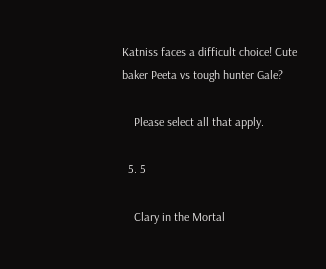Katniss faces a difficult choice! Cute baker Peeta vs tough hunter Gale?

    Please select all that apply.

  5. 5

    Clary in the Mortal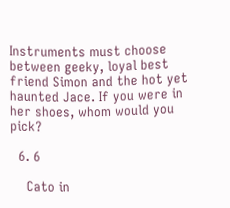Instruments must choose between geeky, loyal best friend Simon and the hot yet haunted Jace. If you were in her shoes, whom would you pick?

  6. 6

    Cato in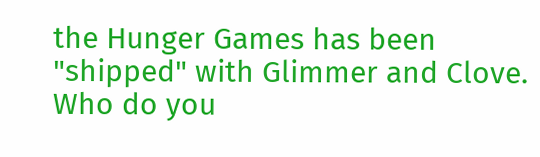the Hunger Games has been "shipped" with Glimmer and Clove. Who do you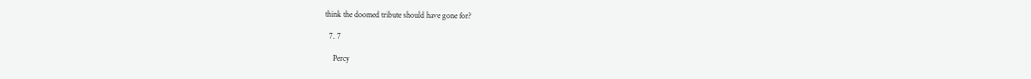think the doomed tribute should have gone for?

  7. 7

    Percy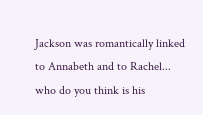Jackson was romantically linked to Annabeth and to Rachel... who do you think is his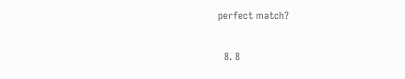perfect match?

  8. 8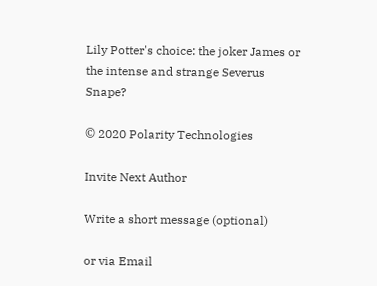Lily Potter's choice: the joker James or the intense and strange Severus Snape?

© 2020 Polarity Technologies

Invite Next Author

Write a short message (optional)

or via Email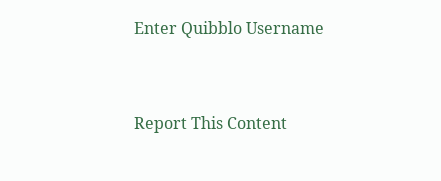Enter Quibblo Username


Report This Content